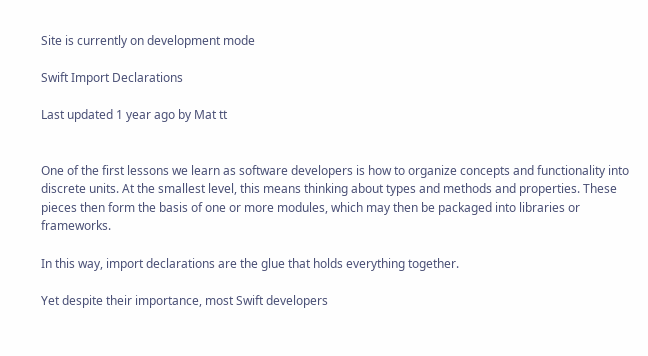Site is currently on development mode

Swift Import Declarations

Last updated 1 year ago by Mat tt


One of the first lessons we learn as software developers is how to organize concepts and functionality into discrete units. At the smallest level, this means thinking about types and methods and properties. These pieces then form the basis of one or more modules, which may then be packaged into libraries or frameworks.

In this way, import declarations are the glue that holds everything together.

Yet despite their importance, most Swift developers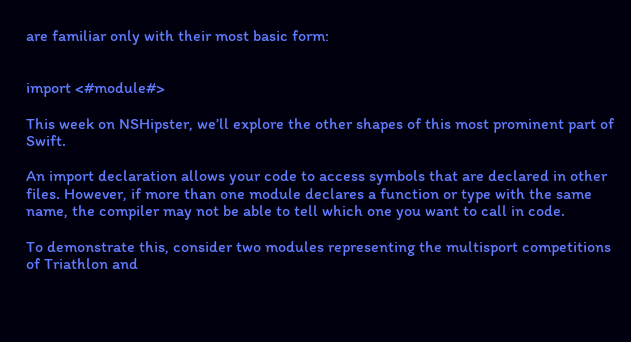are familiar only with their most basic form:


import <#module#>

This week on NSHipster, we’ll explore the other shapes of this most prominent part of Swift.

An import declaration allows your code to access symbols that are declared in other files. However, if more than one module declares a function or type with the same name, the compiler may not be able to tell which one you want to call in code.

To demonstrate this, consider two modules representing the multisport competitions of Triathlon and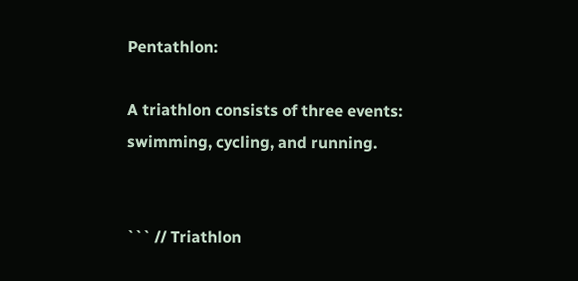Pentathlon:

A triathlon consists of three events: swimming, cycling, and running.


``` // Triathlon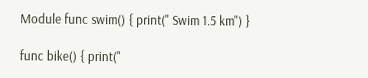Module func swim() { print(" Swim 1.5 km") }

func bike() { print("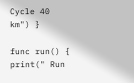Cycle 40 km") }

func run() { print(" Run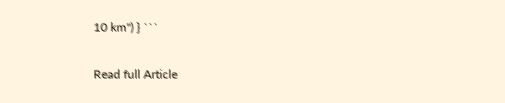10 km") } ```

Read full Article